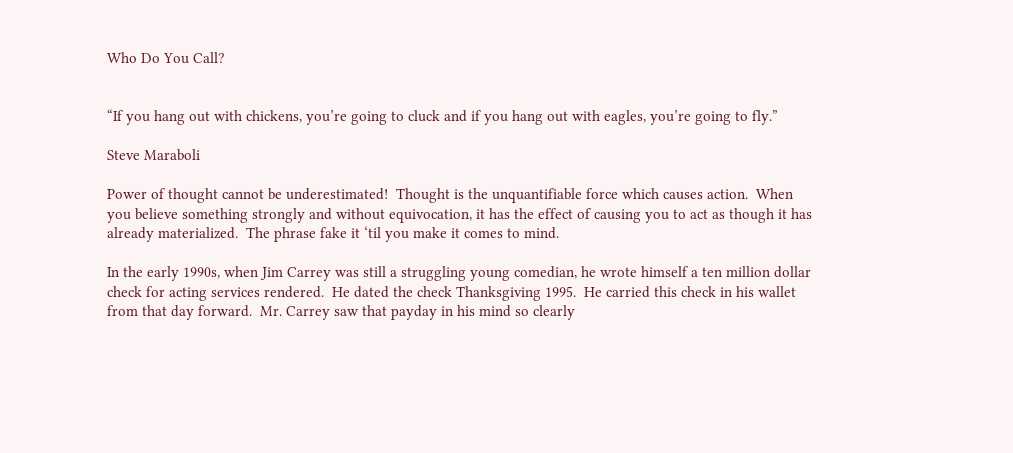Who Do You Call?


“If you hang out with chickens, you’re going to cluck and if you hang out with eagles, you’re going to fly.”

Steve Maraboli

Power of thought cannot be underestimated!  Thought is the unquantifiable force which causes action.  When you believe something strongly and without equivocation, it has the effect of causing you to act as though it has already materialized.  The phrase fake it ‘til you make it comes to mind.

In the early 1990s, when Jim Carrey was still a struggling young comedian, he wrote himself a ten million dollar check for acting services rendered.  He dated the check Thanksgiving 1995.  He carried this check in his wallet from that day forward.  Mr. Carrey saw that payday in his mind so clearly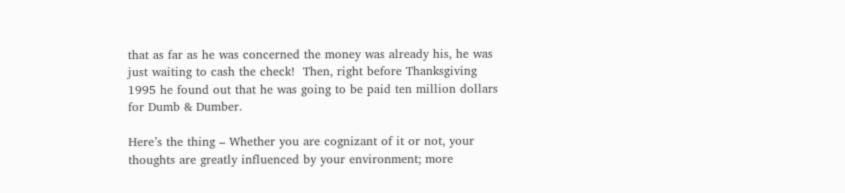that as far as he was concerned the money was already his, he was just waiting to cash the check!  Then, right before Thanksgiving 1995 he found out that he was going to be paid ten million dollars for Dumb & Dumber.

Here’s the thing – Whether you are cognizant of it or not, your thoughts are greatly influenced by your environment; more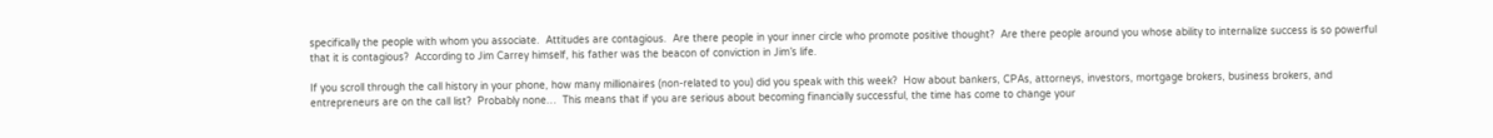specifically the people with whom you associate.  Attitudes are contagious.  Are there people in your inner circle who promote positive thought?  Are there people around you whose ability to internalize success is so powerful that it is contagious?  According to Jim Carrey himself, his father was the beacon of conviction in Jim’s life.

If you scroll through the call history in your phone, how many millionaires (non-related to you) did you speak with this week?  How about bankers, CPAs, attorneys, investors, mortgage brokers, business brokers, and entrepreneurs are on the call list?  Probably none…  This means that if you are serious about becoming financially successful, the time has come to change your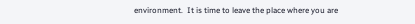environment.  It is time to leave the place where you are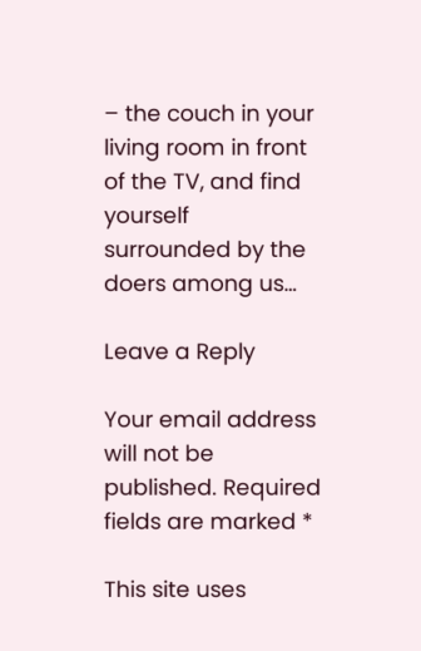– the couch in your living room in front of the TV, and find yourself surrounded by the doers among us…

Leave a Reply

Your email address will not be published. Required fields are marked *

This site uses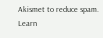Akismet to reduce spam. Learn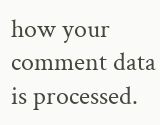how your comment data is processed.